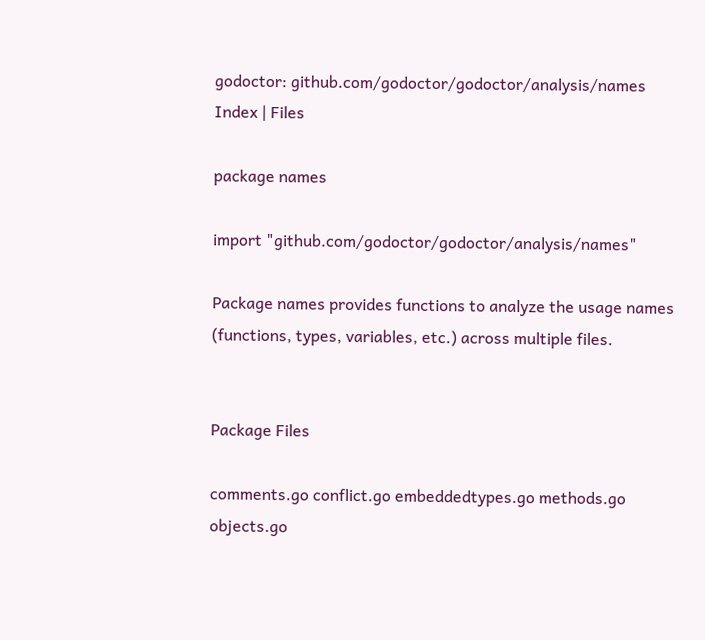godoctor: github.com/godoctor/godoctor/analysis/names Index | Files

package names

import "github.com/godoctor/godoctor/analysis/names"

Package names provides functions to analyze the usage names (functions, types, variables, etc.) across multiple files.


Package Files

comments.go conflict.go embeddedtypes.go methods.go objects.go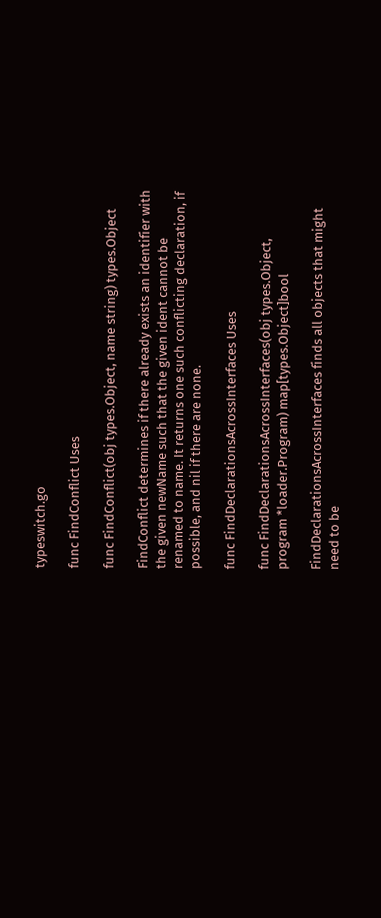typeswitch.go

func FindConflict Uses

func FindConflict(obj types.Object, name string) types.Object

FindConflict determines if there already exists an identifier with the given newName such that the given ident cannot be renamed to name. It returns one such conflicting declaration, if possible, and nil if there are none.

func FindDeclarationsAcrossInterfaces Uses

func FindDeclarationsAcrossInterfaces(obj types.Object, program *loader.Program) map[types.Object]bool

FindDeclarationsAcrossInterfaces finds all objects that might need to be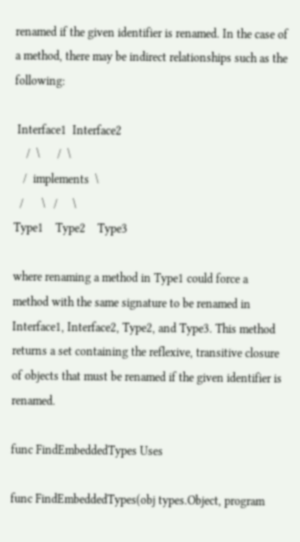renamed if the given identifier is renamed. In the case of a method, there may be indirect relationships such as the following:

 Interface1  Interface2
    /  \      /  \
   /  implements  \
  /      \   /     \
Type1    Type2    Type3

where renaming a method in Type1 could force a method with the same signature to be renamed in Interface1, Interface2, Type2, and Type3. This method returns a set containing the reflexive, transitive closure of objects that must be renamed if the given identifier is renamed.

func FindEmbeddedTypes Uses

func FindEmbeddedTypes(obj types.Object, program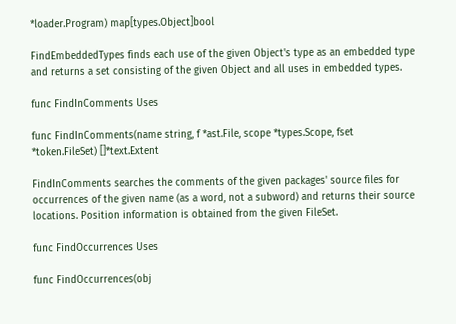*loader.Program) map[types.Object]bool

FindEmbeddedTypes finds each use of the given Object's type as an embedded type and returns a set consisting of the given Object and all uses in embedded types.

func FindInComments Uses

func FindInComments(name string, f *ast.File, scope *types.Scope, fset *token.FileSet) []*text.Extent

FindInComments searches the comments of the given packages' source files for occurrences of the given name (as a word, not a subword) and returns their source locations. Position information is obtained from the given FileSet.

func FindOccurrences Uses

func FindOccurrences(obj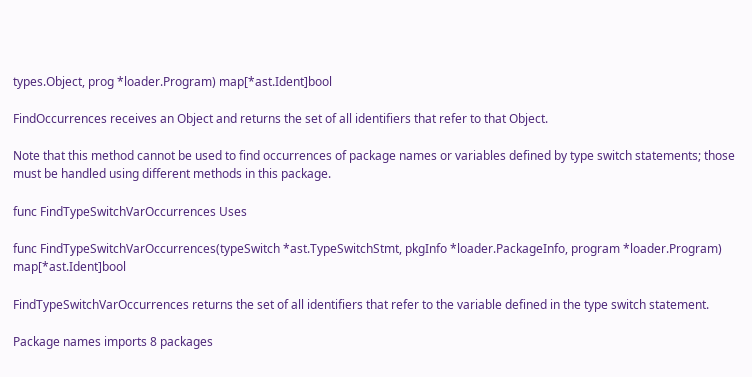types.Object, prog *loader.Program) map[*ast.Ident]bool

FindOccurrences receives an Object and returns the set of all identifiers that refer to that Object.

Note that this method cannot be used to find occurrences of package names or variables defined by type switch statements; those must be handled using different methods in this package.

func FindTypeSwitchVarOccurrences Uses

func FindTypeSwitchVarOccurrences(typeSwitch *ast.TypeSwitchStmt, pkgInfo *loader.PackageInfo, program *loader.Program) map[*ast.Ident]bool

FindTypeSwitchVarOccurrences returns the set of all identifiers that refer to the variable defined in the type switch statement.

Package names imports 8 packages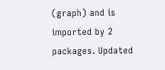(graph) and is imported by 2 packages. Updated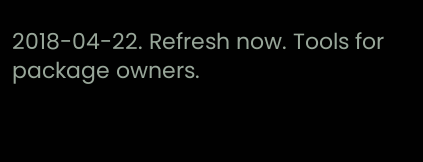2018-04-22. Refresh now. Tools for package owners.